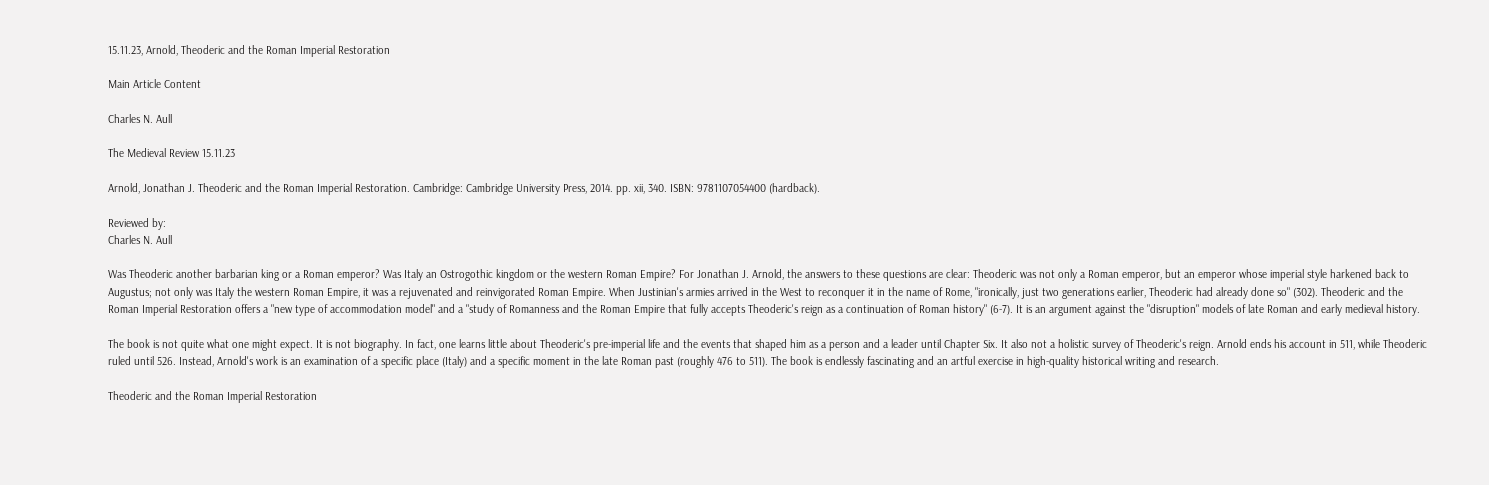15.11.23, Arnold, Theoderic and the Roman Imperial Restoration

Main Article Content

Charles N. Aull

The Medieval Review 15.11.23

Arnold, Jonathan J. Theoderic and the Roman Imperial Restoration. Cambridge: Cambridge University Press, 2014. pp. xii, 340. ISBN: 9781107054400 (hardback).

Reviewed by:
Charles N. Aull

Was Theoderic another barbarian king or a Roman emperor? Was Italy an Ostrogothic kingdom or the western Roman Empire? For Jonathan J. Arnold, the answers to these questions are clear: Theoderic was not only a Roman emperor, but an emperor whose imperial style harkened back to Augustus; not only was Italy the western Roman Empire, it was a rejuvenated and reinvigorated Roman Empire. When Justinian's armies arrived in the West to reconquer it in the name of Rome, "ironically, just two generations earlier, Theoderic had already done so" (302). Theoderic and the Roman Imperial Restoration offers a "new type of accommodation model" and a "study of Romanness and the Roman Empire that fully accepts Theoderic's reign as a continuation of Roman history" (6-7). It is an argument against the "disruption" models of late Roman and early medieval history.

The book is not quite what one might expect. It is not biography. In fact, one learns little about Theoderic's pre-imperial life and the events that shaped him as a person and a leader until Chapter Six. It also not a holistic survey of Theoderic's reign. Arnold ends his account in 511, while Theoderic ruled until 526. Instead, Arnold's work is an examination of a specific place (Italy) and a specific moment in the late Roman past (roughly 476 to 511). The book is endlessly fascinating and an artful exercise in high-quality historical writing and research.

Theoderic and the Roman Imperial Restoration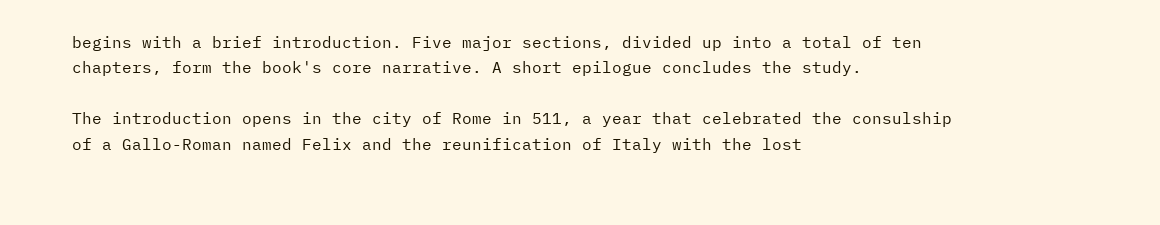begins with a brief introduction. Five major sections, divided up into a total of ten chapters, form the book's core narrative. A short epilogue concludes the study.

The introduction opens in the city of Rome in 511, a year that celebrated the consulship of a Gallo-Roman named Felix and the reunification of Italy with the lost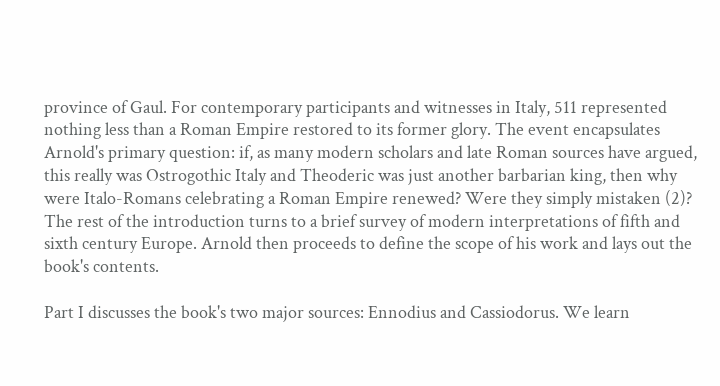province of Gaul. For contemporary participants and witnesses in Italy, 511 represented nothing less than a Roman Empire restored to its former glory. The event encapsulates Arnold's primary question: if, as many modern scholars and late Roman sources have argued, this really was Ostrogothic Italy and Theoderic was just another barbarian king, then why were Italo-Romans celebrating a Roman Empire renewed? Were they simply mistaken (2)? The rest of the introduction turns to a brief survey of modern interpretations of fifth and sixth century Europe. Arnold then proceeds to define the scope of his work and lays out the book's contents.

Part I discusses the book's two major sources: Ennodius and Cassiodorus. We learn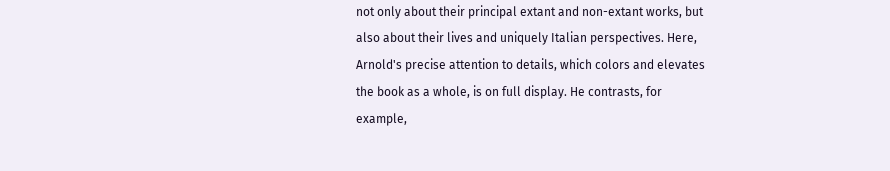not only about their principal extant and non-extant works, but also about their lives and uniquely Italian perspectives. Here, Arnold's precise attention to details, which colors and elevates the book as a whole, is on full display. He contrasts, for example,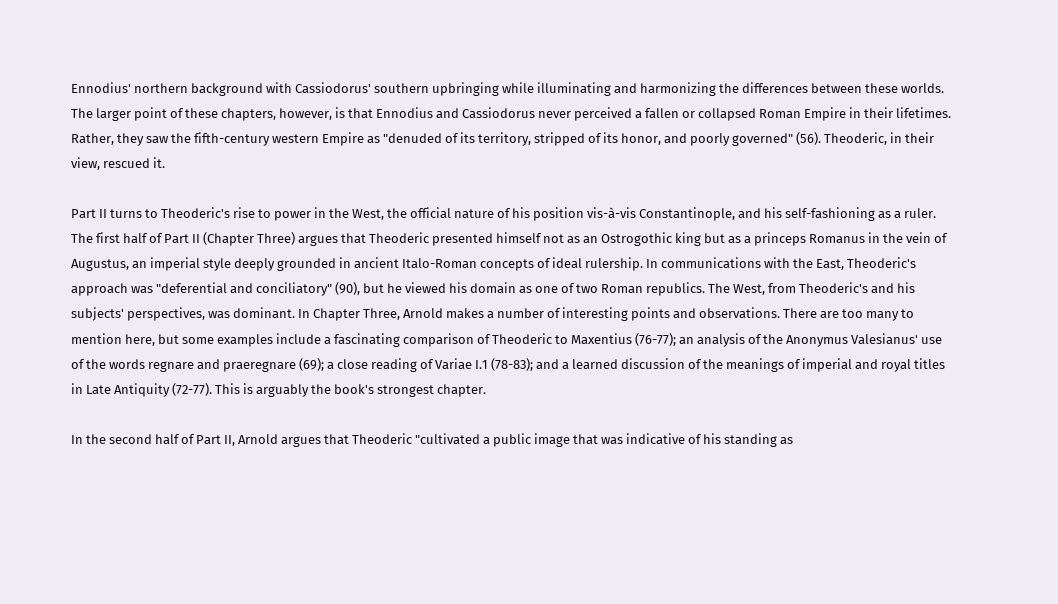Ennodius' northern background with Cassiodorus' southern upbringing while illuminating and harmonizing the differences between these worlds. The larger point of these chapters, however, is that Ennodius and Cassiodorus never perceived a fallen or collapsed Roman Empire in their lifetimes. Rather, they saw the fifth-century western Empire as "denuded of its territory, stripped of its honor, and poorly governed" (56). Theoderic, in their view, rescued it.

Part II turns to Theoderic's rise to power in the West, the official nature of his position vis-à-vis Constantinople, and his self-fashioning as a ruler. The first half of Part II (Chapter Three) argues that Theoderic presented himself not as an Ostrogothic king but as a princeps Romanus in the vein of Augustus, an imperial style deeply grounded in ancient Italo-Roman concepts of ideal rulership. In communications with the East, Theoderic's approach was "deferential and conciliatory" (90), but he viewed his domain as one of two Roman republics. The West, from Theoderic's and his subjects' perspectives, was dominant. In Chapter Three, Arnold makes a number of interesting points and observations. There are too many to mention here, but some examples include a fascinating comparison of Theoderic to Maxentius (76-77); an analysis of the Anonymus Valesianus' use of the words regnare and praeregnare (69); a close reading of Variae I.1 (78-83); and a learned discussion of the meanings of imperial and royal titles in Late Antiquity (72-77). This is arguably the book's strongest chapter.

In the second half of Part II, Arnold argues that Theoderic "cultivated a public image that was indicative of his standing as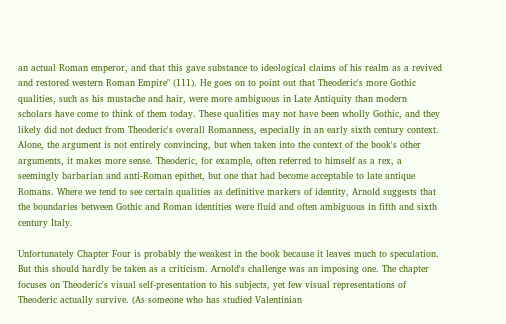an actual Roman emperor, and that this gave substance to ideological claims of his realm as a revived and restored western Roman Empire" (111). He goes on to point out that Theoderic's more Gothic qualities, such as his mustache and hair, were more ambiguous in Late Antiquity than modern scholars have come to think of them today. These qualities may not have been wholly Gothic, and they likely did not deduct from Theoderic's overall Romanness, especially in an early sixth century context. Alone, the argument is not entirely convincing, but when taken into the context of the book's other arguments, it makes more sense. Theoderic, for example, often referred to himself as a rex, a seemingly barbarian and anti-Roman epithet, but one that had become acceptable to late antique Romans. Where we tend to see certain qualities as definitive markers of identity, Arnold suggests that the boundaries between Gothic and Roman identities were fluid and often ambiguous in fifth and sixth century Italy.

Unfortunately Chapter Four is probably the weakest in the book because it leaves much to speculation. But this should hardly be taken as a criticism. Arnold's challenge was an imposing one. The chapter focuses on Theoderic's visual self-presentation to his subjects, yet few visual representations of Theoderic actually survive. (As someone who has studied Valentinian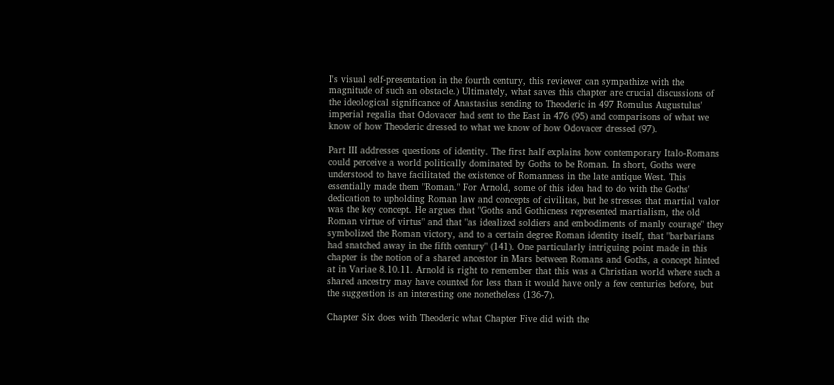I's visual self-presentation in the fourth century, this reviewer can sympathize with the magnitude of such an obstacle.) Ultimately, what saves this chapter are crucial discussions of the ideological significance of Anastasius sending to Theoderic in 497 Romulus Augustulus' imperial regalia that Odovacer had sent to the East in 476 (95) and comparisons of what we know of how Theoderic dressed to what we know of how Odovacer dressed (97).

Part III addresses questions of identity. The first half explains how contemporary Italo-Romans could perceive a world politically dominated by Goths to be Roman. In short, Goths were understood to have facilitated the existence of Romanness in the late antique West. This essentially made them "Roman." For Arnold, some of this idea had to do with the Goths' dedication to upholding Roman law and concepts of civilitas, but he stresses that martial valor was the key concept. He argues that "Goths and Gothicness represented martialism, the old Roman virtue of virtus" and that "as idealized soldiers and embodiments of manly courage" they symbolized the Roman victory, and to a certain degree Roman identity itself, that "barbarians had snatched away in the fifth century" (141). One particularly intriguing point made in this chapter is the notion of a shared ancestor in Mars between Romans and Goths, a concept hinted at in Variae 8.10.11. Arnold is right to remember that this was a Christian world where such a shared ancestry may have counted for less than it would have only a few centuries before, but the suggestion is an interesting one nonetheless (136-7).

Chapter Six does with Theoderic what Chapter Five did with the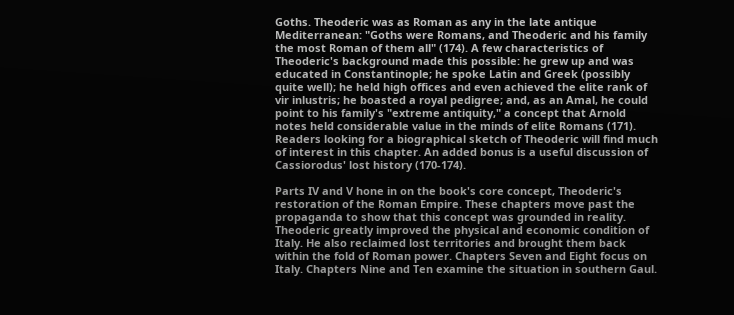Goths. Theoderic was as Roman as any in the late antique Mediterranean: "Goths were Romans, and Theoderic and his family the most Roman of them all" (174). A few characteristics of Theoderic's background made this possible: he grew up and was educated in Constantinople; he spoke Latin and Greek (possibly quite well); he held high offices and even achieved the elite rank of vir inlustris; he boasted a royal pedigree; and, as an Amal, he could point to his family's "extreme antiquity," a concept that Arnold notes held considerable value in the minds of elite Romans (171). Readers looking for a biographical sketch of Theoderic will find much of interest in this chapter. An added bonus is a useful discussion of Cassiorodus' lost history (170-174).

Parts IV and V hone in on the book's core concept, Theoderic's restoration of the Roman Empire. These chapters move past the propaganda to show that this concept was grounded in reality. Theoderic greatly improved the physical and economic condition of Italy. He also reclaimed lost territories and brought them back within the fold of Roman power. Chapters Seven and Eight focus on Italy. Chapters Nine and Ten examine the situation in southern Gaul.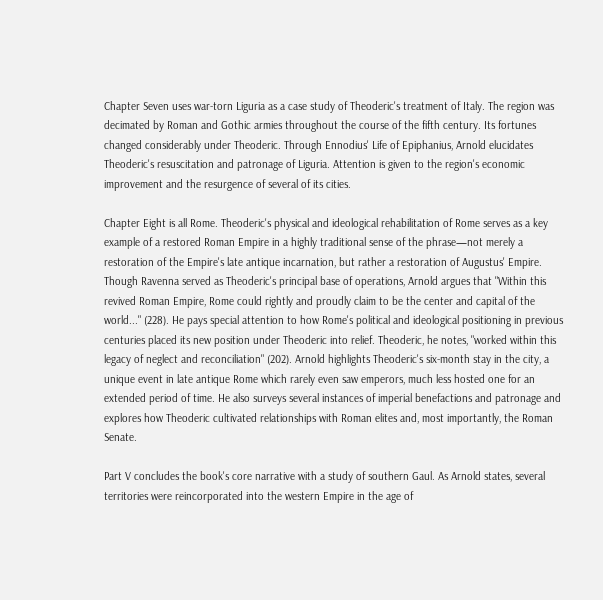Chapter Seven uses war-torn Liguria as a case study of Theoderic's treatment of Italy. The region was decimated by Roman and Gothic armies throughout the course of the fifth century. Its fortunes changed considerably under Theoderic. Through Ennodius' Life of Epiphanius, Arnold elucidates Theoderic's resuscitation and patronage of Liguria. Attention is given to the region's economic improvement and the resurgence of several of its cities.

Chapter Eight is all Rome. Theoderic's physical and ideological rehabilitation of Rome serves as a key example of a restored Roman Empire in a highly traditional sense of the phrase—not merely a restoration of the Empire's late antique incarnation, but rather a restoration of Augustus' Empire. Though Ravenna served as Theoderic's principal base of operations, Arnold argues that "Within this revived Roman Empire, Rome could rightly and proudly claim to be the center and capital of the world..." (228). He pays special attention to how Rome's political and ideological positioning in previous centuries placed its new position under Theoderic into relief. Theoderic, he notes, "worked within this legacy of neglect and reconciliation" (202). Arnold highlights Theoderic's six-month stay in the city, a unique event in late antique Rome which rarely even saw emperors, much less hosted one for an extended period of time. He also surveys several instances of imperial benefactions and patronage and explores how Theoderic cultivated relationships with Roman elites and, most importantly, the Roman Senate.

Part V concludes the book's core narrative with a study of southern Gaul. As Arnold states, several territories were reincorporated into the western Empire in the age of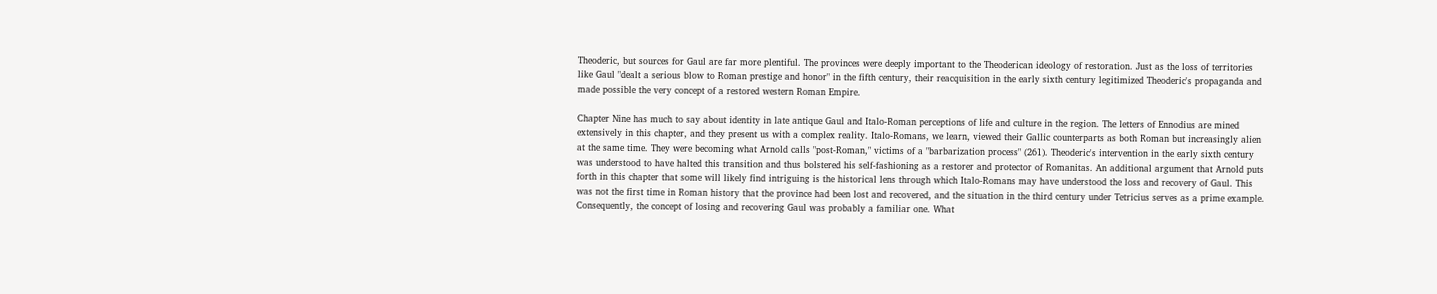Theoderic, but sources for Gaul are far more plentiful. The provinces were deeply important to the Theoderican ideology of restoration. Just as the loss of territories like Gaul "dealt a serious blow to Roman prestige and honor" in the fifth century, their reacquisition in the early sixth century legitimized Theoderic's propaganda and made possible the very concept of a restored western Roman Empire.

Chapter Nine has much to say about identity in late antique Gaul and Italo-Roman perceptions of life and culture in the region. The letters of Ennodius are mined extensively in this chapter, and they present us with a complex reality. Italo-Romans, we learn, viewed their Gallic counterparts as both Roman but increasingly alien at the same time. They were becoming what Arnold calls "post-Roman," victims of a "barbarization process" (261). Theoderic's intervention in the early sixth century was understood to have halted this transition and thus bolstered his self-fashioning as a restorer and protector of Romanitas. An additional argument that Arnold puts forth in this chapter that some will likely find intriguing is the historical lens through which Italo-Romans may have understood the loss and recovery of Gaul. This was not the first time in Roman history that the province had been lost and recovered, and the situation in the third century under Tetricius serves as a prime example. Consequently, the concept of losing and recovering Gaul was probably a familiar one. What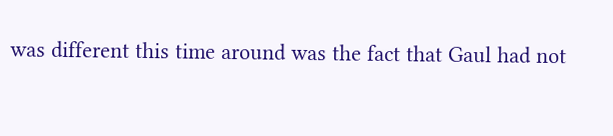was different this time around was the fact that Gaul had not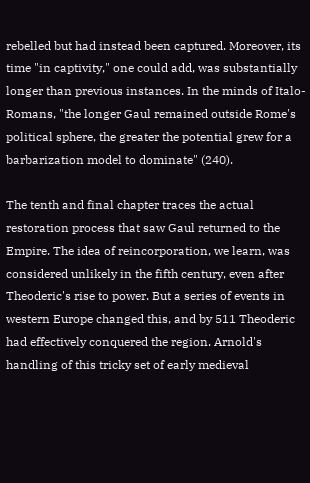rebelled but had instead been captured. Moreover, its time "in captivity," one could add, was substantially longer than previous instances. In the minds of Italo-Romans, "the longer Gaul remained outside Rome's political sphere, the greater the potential grew for a barbarization model to dominate" (240).

The tenth and final chapter traces the actual restoration process that saw Gaul returned to the Empire. The idea of reincorporation, we learn, was considered unlikely in the fifth century, even after Theoderic's rise to power. But a series of events in western Europe changed this, and by 511 Theoderic had effectively conquered the region. Arnold's handling of this tricky set of early medieval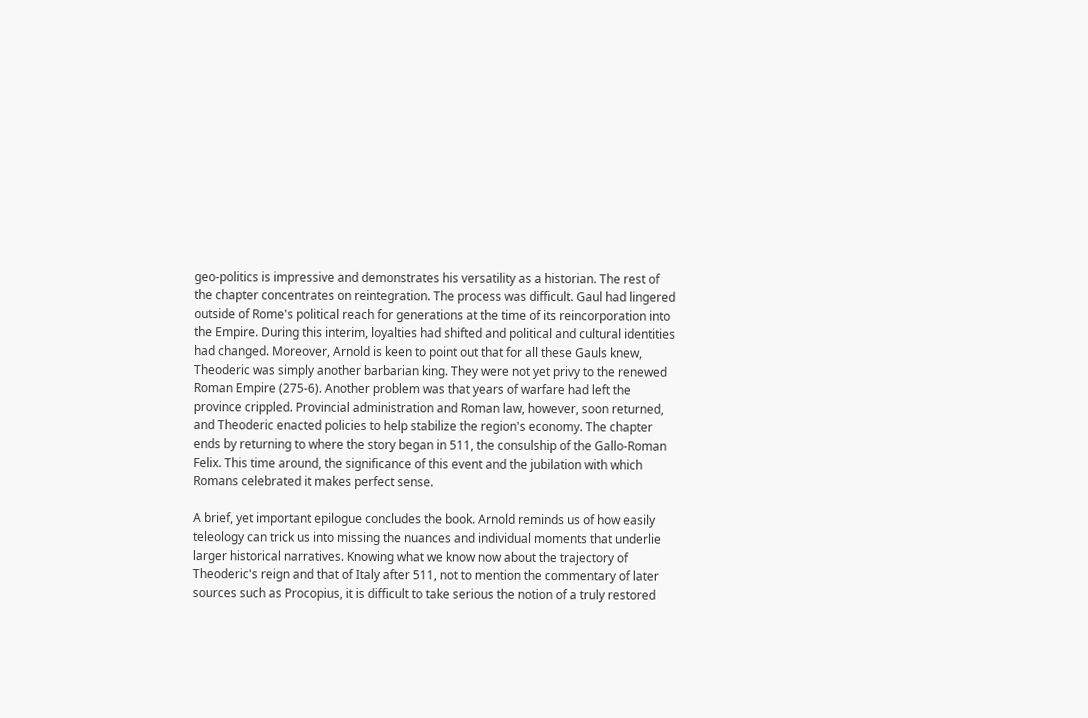geo-politics is impressive and demonstrates his versatility as a historian. The rest of the chapter concentrates on reintegration. The process was difficult. Gaul had lingered outside of Rome's political reach for generations at the time of its reincorporation into the Empire. During this interim, loyalties had shifted and political and cultural identities had changed. Moreover, Arnold is keen to point out that for all these Gauls knew, Theoderic was simply another barbarian king. They were not yet privy to the renewed Roman Empire (275-6). Another problem was that years of warfare had left the province crippled. Provincial administration and Roman law, however, soon returned, and Theoderic enacted policies to help stabilize the region's economy. The chapter ends by returning to where the story began in 511, the consulship of the Gallo-Roman Felix. This time around, the significance of this event and the jubilation with which Romans celebrated it makes perfect sense.

A brief, yet important epilogue concludes the book. Arnold reminds us of how easily teleology can trick us into missing the nuances and individual moments that underlie larger historical narratives. Knowing what we know now about the trajectory of Theoderic's reign and that of Italy after 511, not to mention the commentary of later sources such as Procopius, it is difficult to take serious the notion of a truly restored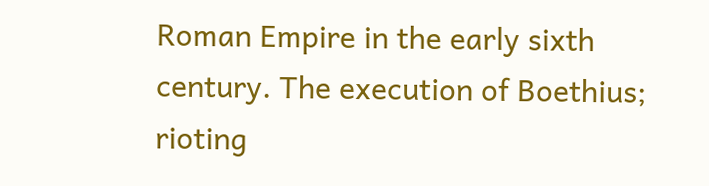Roman Empire in the early sixth century. The execution of Boethius; rioting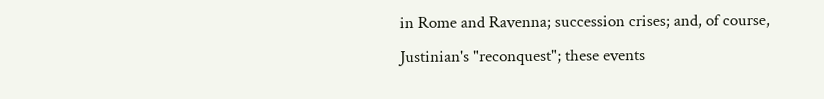in Rome and Ravenna; succession crises; and, of course, Justinian's "reconquest"; these events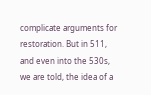complicate arguments for restoration. But in 511, and even into the 530s, we are told, the idea of a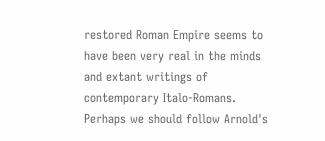restored Roman Empire seems to have been very real in the minds and extant writings of contemporary Italo-Romans. Perhaps we should follow Arnold's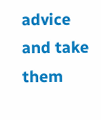advice and take them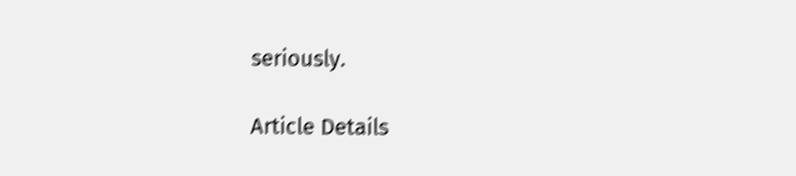seriously.

Article Details